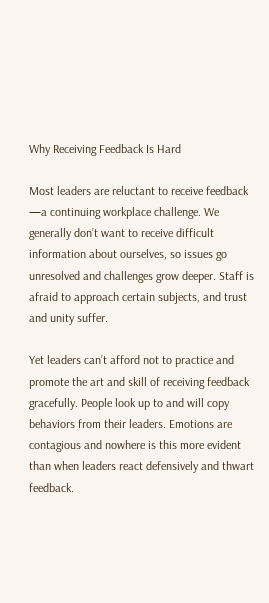Why Receiving Feedback Is Hard

Most leaders are reluctant to receive feedback —a continuing workplace challenge. We generally don’t want to receive difficult information about ourselves, so issues go unresolved and challenges grow deeper. Staff is afraid to approach certain subjects, and trust and unity suffer.

Yet leaders can’t afford not to practice and promote the art and skill of receiving feedback gracefully. People look up to and will copy behaviors from their leaders. Emotions are contagious and nowhere is this more evident than when leaders react defensively and thwart feedback.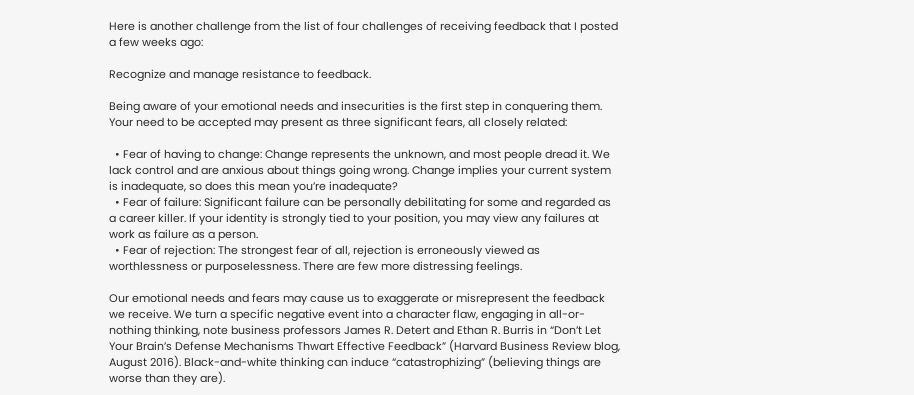Here is another challenge from the list of four challenges of receiving feedback that I posted a few weeks ago:

Recognize and manage resistance to feedback.

Being aware of your emotional needs and insecurities is the first step in conquering them. Your need to be accepted may present as three significant fears, all closely related:

  • Fear of having to change: Change represents the unknown, and most people dread it. We lack control and are anxious about things going wrong. Change implies your current system is inadequate, so does this mean you’re inadequate?
  • Fear of failure: Significant failure can be personally debilitating for some and regarded as a career killer. If your identity is strongly tied to your position, you may view any failures at work as failure as a person.
  • Fear of rejection: The strongest fear of all, rejection is erroneously viewed as worthlessness or purposelessness. There are few more distressing feelings.

Our emotional needs and fears may cause us to exaggerate or misrepresent the feedback we receive. We turn a specific negative event into a character flaw, engaging in all-or-nothing thinking, note business professors James R. Detert and Ethan R. Burris in “Don’t Let Your Brain’s Defense Mechanisms Thwart Effective Feedback” (Harvard Business Review blog, August 2016). Black-and-white thinking can induce “catastrophizing” (believing things are worse than they are).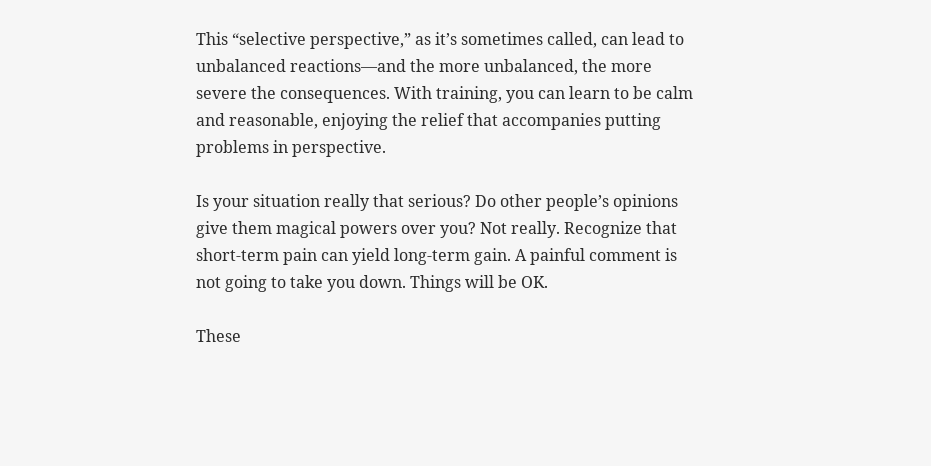This “selective perspective,” as it’s sometimes called, can lead to unbalanced reactions—and the more unbalanced, the more severe the consequences. With training, you can learn to be calm and reasonable, enjoying the relief that accompanies putting problems in perspective.

Is your situation really that serious? Do other people’s opinions give them magical powers over you? Not really. Recognize that short-term pain can yield long-term gain. A painful comment is not going to take you down. Things will be OK.

These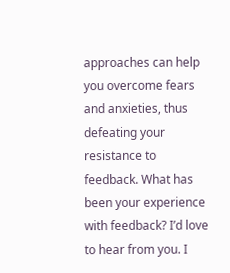approaches can help you overcome fears and anxieties, thus defeating your resistance to feedback. What has been your experience with feedback? I’d love to hear from you. I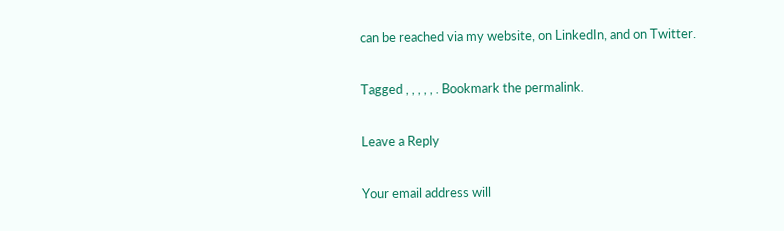can be reached via my website, on LinkedIn, and on Twitter.

Tagged , , , , , . Bookmark the permalink.

Leave a Reply

Your email address will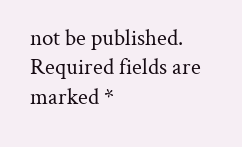not be published. Required fields are marked *